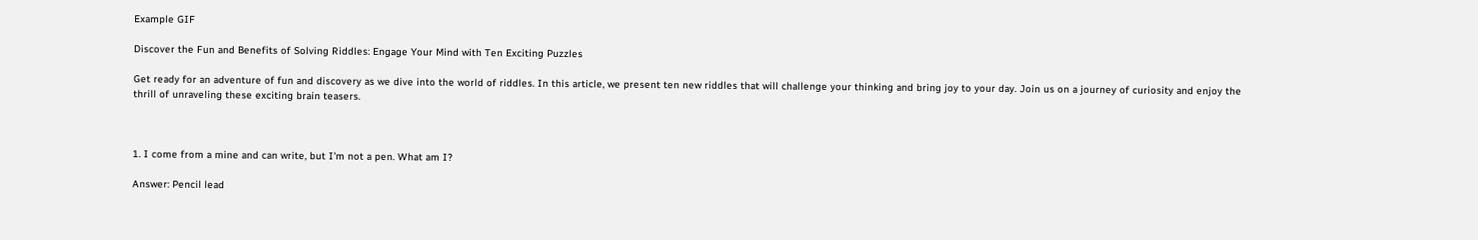Example GIF

Discover the Fun and Benefits of Solving Riddles: Engage Your Mind with Ten Exciting Puzzles

Get ready for an adventure of fun and discovery as we dive into the world of riddles. In this article, we present ten new riddles that will challenge your thinking and bring joy to your day. Join us on a journey of curiosity and enjoy the thrill of unraveling these exciting brain teasers.



1. I come from a mine and can write, but I'm not a pen. What am I?

Answer: Pencil lead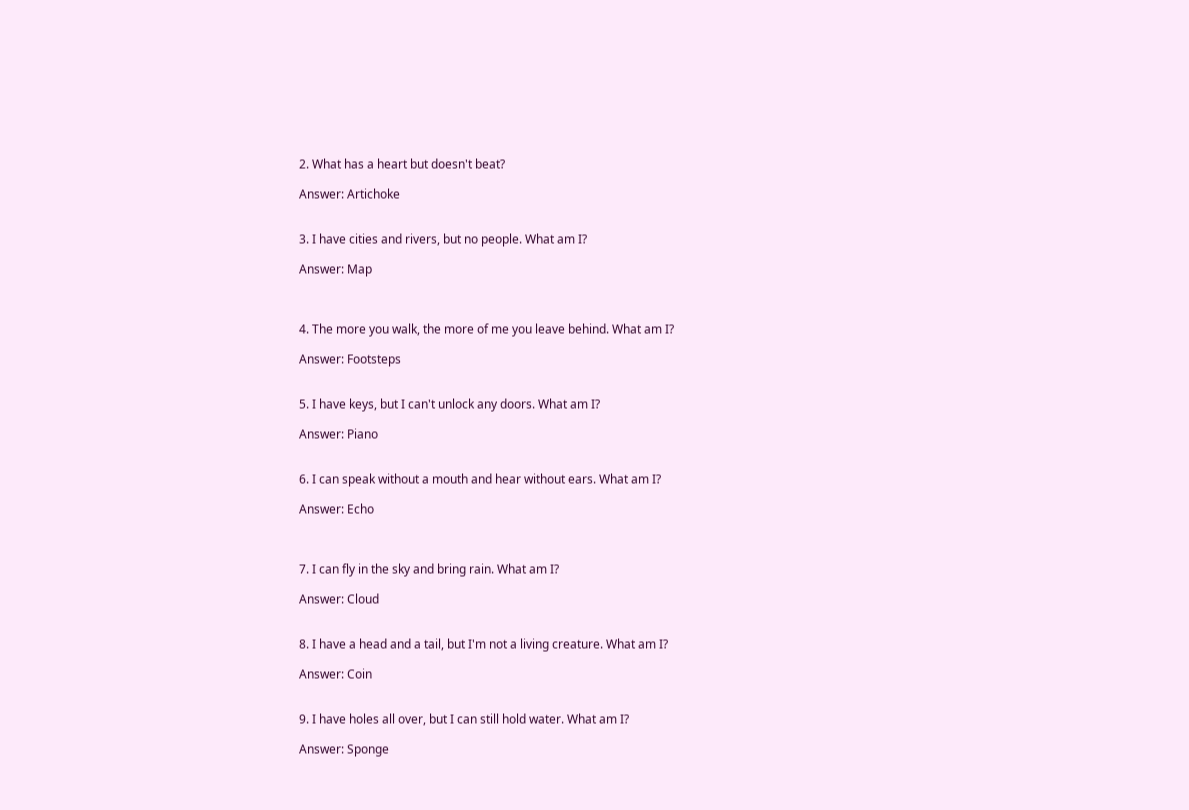2. What has a heart but doesn't beat?

Answer: Artichoke


3. I have cities and rivers, but no people. What am I?

Answer: Map



4. The more you walk, the more of me you leave behind. What am I?

Answer: Footsteps


5. I have keys, but I can't unlock any doors. What am I?

Answer: Piano


6. I can speak without a mouth and hear without ears. What am I?

Answer: Echo



7. I can fly in the sky and bring rain. What am I?

Answer: Cloud


8. I have a head and a tail, but I'm not a living creature. What am I?

Answer: Coin


9. I have holes all over, but I can still hold water. What am I?

Answer: Sponge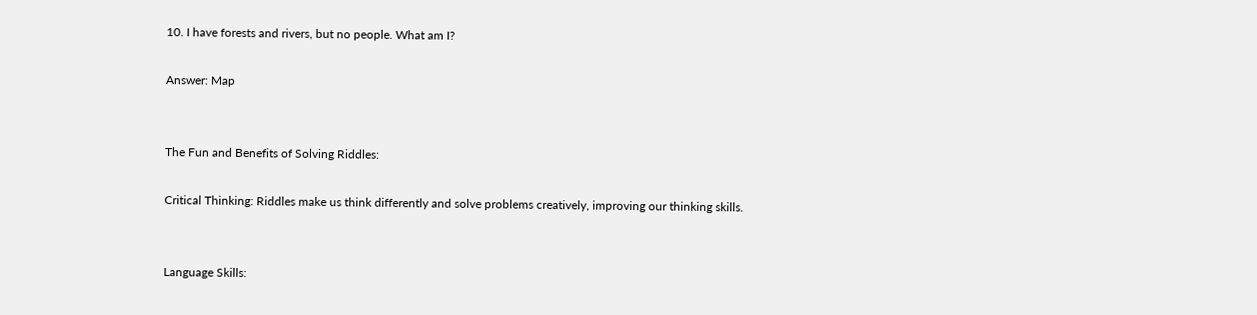10. I have forests and rivers, but no people. What am I?

Answer: Map


The Fun and Benefits of Solving Riddles:

Critical Thinking: Riddles make us think differently and solve problems creatively, improving our thinking skills.


Language Skills: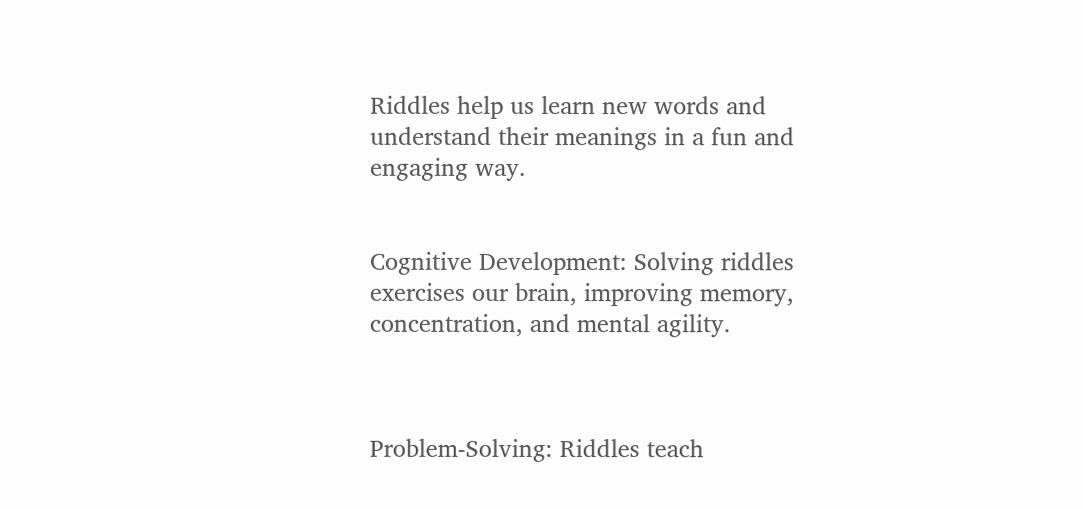Riddles help us learn new words and understand their meanings in a fun and engaging way.


Cognitive Development: Solving riddles exercises our brain, improving memory, concentration, and mental agility.



Problem-Solving: Riddles teach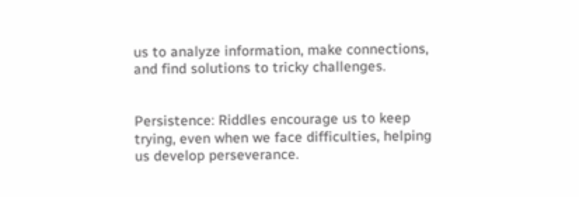us to analyze information, make connections, and find solutions to tricky challenges.


Persistence: Riddles encourage us to keep trying, even when we face difficulties, helping us develop perseverance.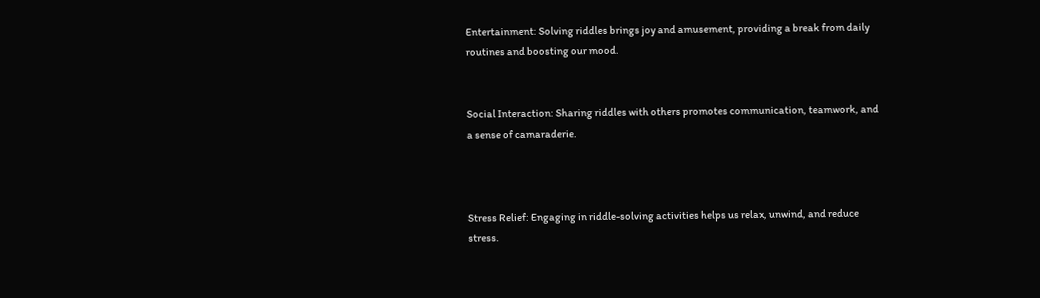Entertainment: Solving riddles brings joy and amusement, providing a break from daily routines and boosting our mood.


Social Interaction: Sharing riddles with others promotes communication, teamwork, and a sense of camaraderie.



Stress Relief: Engaging in riddle-solving activities helps us relax, unwind, and reduce stress.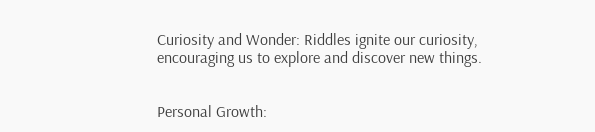Curiosity and Wonder: Riddles ignite our curiosity, encouraging us to explore and discover new things.


Personal Growth: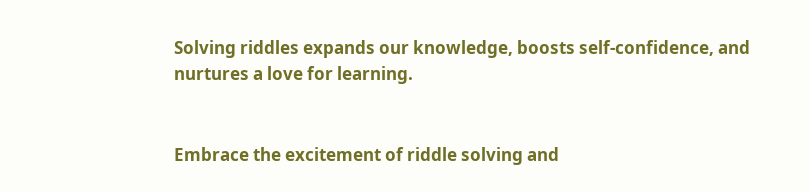Solving riddles expands our knowledge, boosts self-confidence, and nurtures a love for learning.


Embrace the excitement of riddle solving and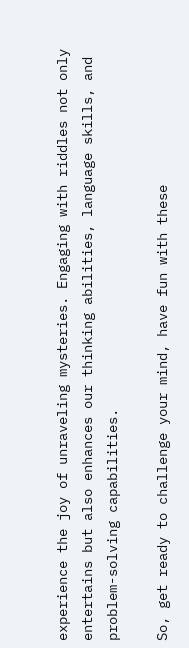experience the joy of unraveling mysteries. Engaging with riddles not only entertains but also enhances our thinking abilities, language skills, and problem-solving capabilities.

So, get ready to challenge your mind, have fun with these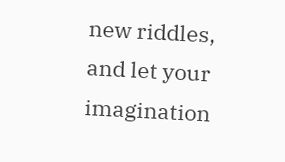new riddles, and let your imagination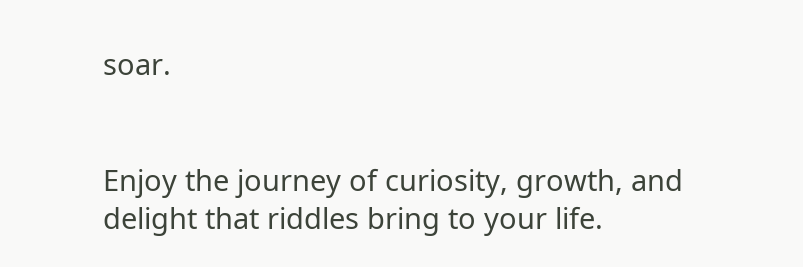soar.


Enjoy the journey of curiosity, growth, and delight that riddles bring to your life.